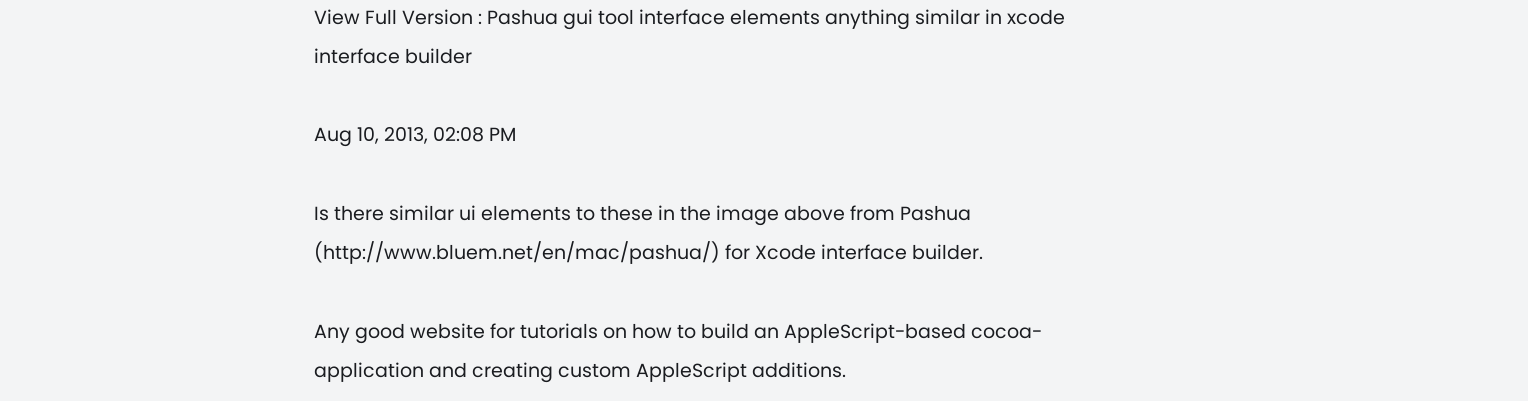View Full Version : Pashua gui tool interface elements anything similar in xcode interface builder

Aug 10, 2013, 02:08 PM

Is there similar ui elements to these in the image above from Pashua (http://www.bluem.net/en/mac/pashua/) for Xcode interface builder.

Any good website for tutorials on how to build an AppleScript-based cocoa-application and creating custom AppleScript additions.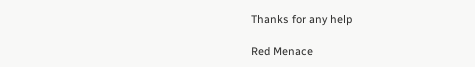Thanks for any help

Red Menace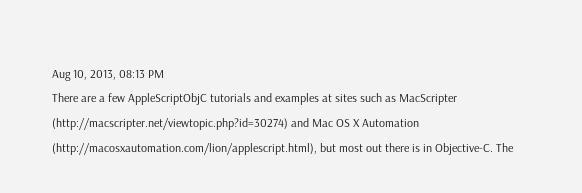Aug 10, 2013, 08:13 PM
There are a few AppleScriptObjC tutorials and examples at sites such as MacScripter (http://macscripter.net/viewtopic.php?id=30274) and Mac OS X Automation (http://macosxautomation.com/lion/applescript.html), but most out there is in Objective-C. The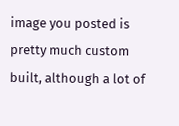image you posted is pretty much custom built, although a lot of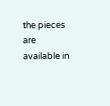the pieces are available in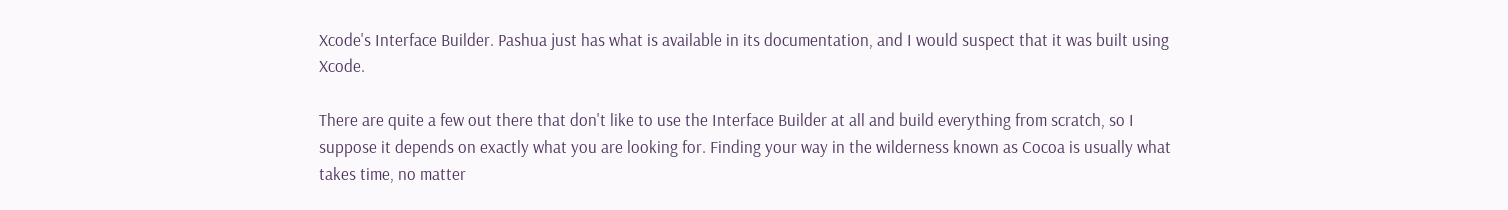Xcode's Interface Builder. Pashua just has what is available in its documentation, and I would suspect that it was built using Xcode.

There are quite a few out there that don't like to use the Interface Builder at all and build everything from scratch, so I suppose it depends on exactly what you are looking for. Finding your way in the wilderness known as Cocoa is usually what takes time, no matter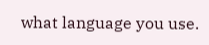what language you use.